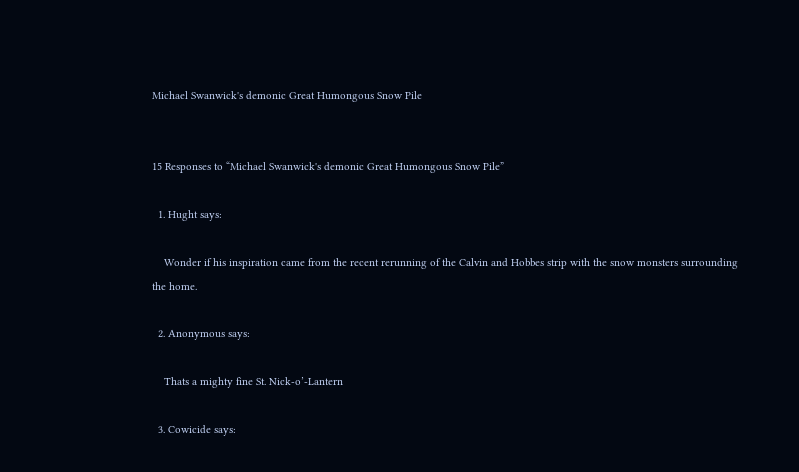Michael Swanwick's demonic Great Humongous Snow Pile


15 Responses to “Michael Swanwick's demonic Great Humongous Snow Pile”

  1. Hught says:

    Wonder if his inspiration came from the recent rerunning of the Calvin and Hobbes strip with the snow monsters surrounding the home.

  2. Anonymous says:

    Thats a mighty fine St. Nick-o’-Lantern

  3. Cowicide says: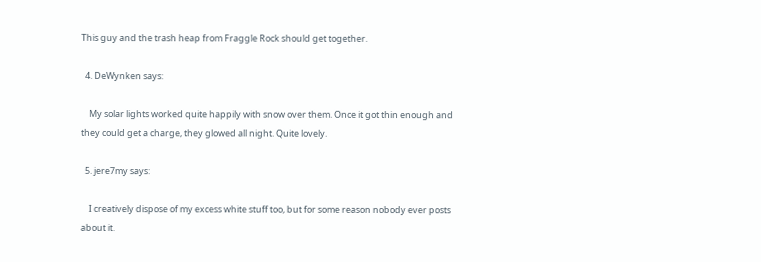This guy and the trash heap from Fraggle Rock should get together.

  4. DeWynken says:

    My solar lights worked quite happily with snow over them. Once it got thin enough and they could get a charge, they glowed all night. Quite lovely.

  5. jere7my says:

    I creatively dispose of my excess white stuff too, but for some reason nobody ever posts about it.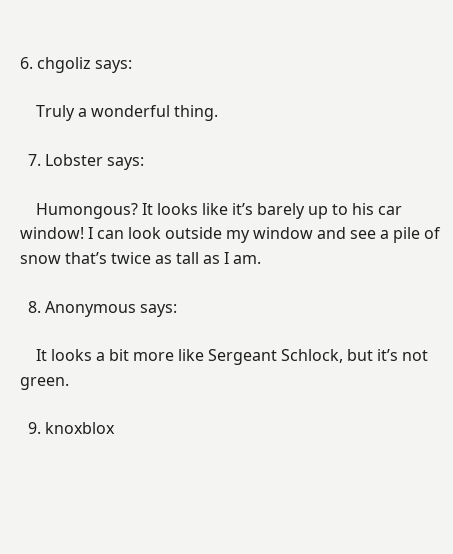6. chgoliz says:

    Truly a wonderful thing.

  7. Lobster says:

    Humongous? It looks like it’s barely up to his car window! I can look outside my window and see a pile of snow that’s twice as tall as I am.

  8. Anonymous says:

    It looks a bit more like Sergeant Schlock, but it’s not green.

  9. knoxblox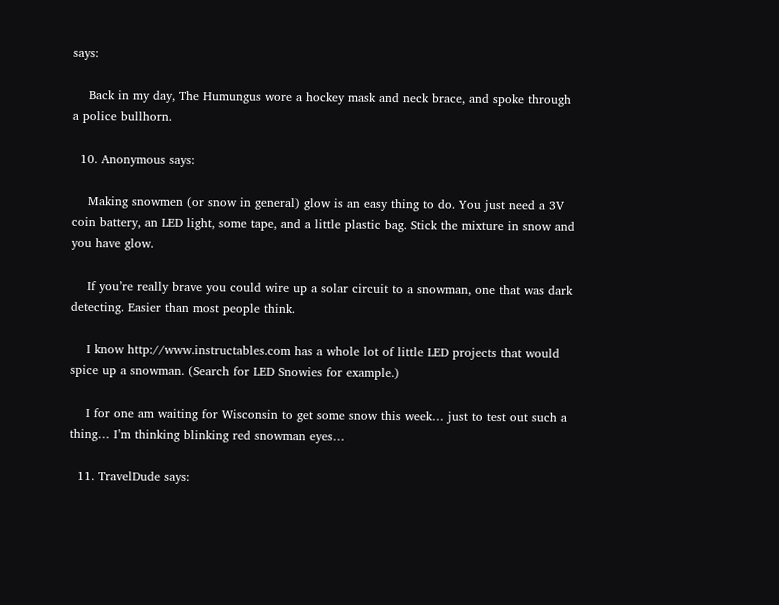says:

    Back in my day, The Humungus wore a hockey mask and neck brace, and spoke through a police bullhorn.

  10. Anonymous says:

    Making snowmen (or snow in general) glow is an easy thing to do. You just need a 3V coin battery, an LED light, some tape, and a little plastic bag. Stick the mixture in snow and you have glow.

    If you’re really brave you could wire up a solar circuit to a snowman, one that was dark detecting. Easier than most people think.

    I know http://www.instructables.com has a whole lot of little LED projects that would spice up a snowman. (Search for LED Snowies for example.)

    I for one am waiting for Wisconsin to get some snow this week… just to test out such a thing… I’m thinking blinking red snowman eyes…

  11. TravelDude says: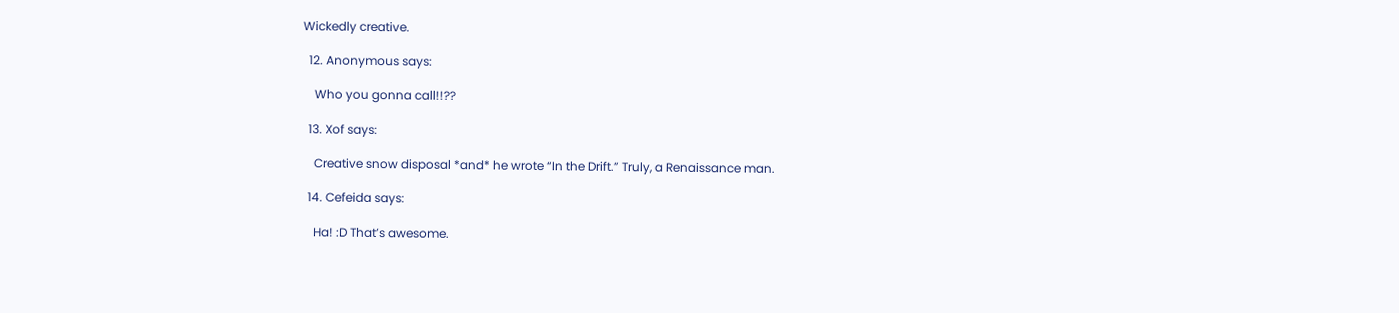Wickedly creative.

  12. Anonymous says:

    Who you gonna call!!??

  13. Xof says:

    Creative snow disposal *and* he wrote “In the Drift.” Truly, a Renaissance man.

  14. Cefeida says:

    Ha! :D That’s awesome.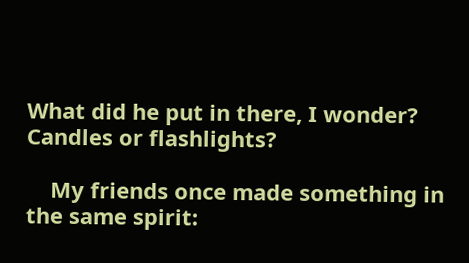What did he put in there, I wonder? Candles or flashlights?

    My friends once made something in the same spirit: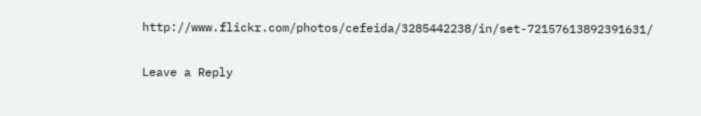http://www.flickr.com/photos/cefeida/3285442238/in/set-72157613892391631/

Leave a Reply